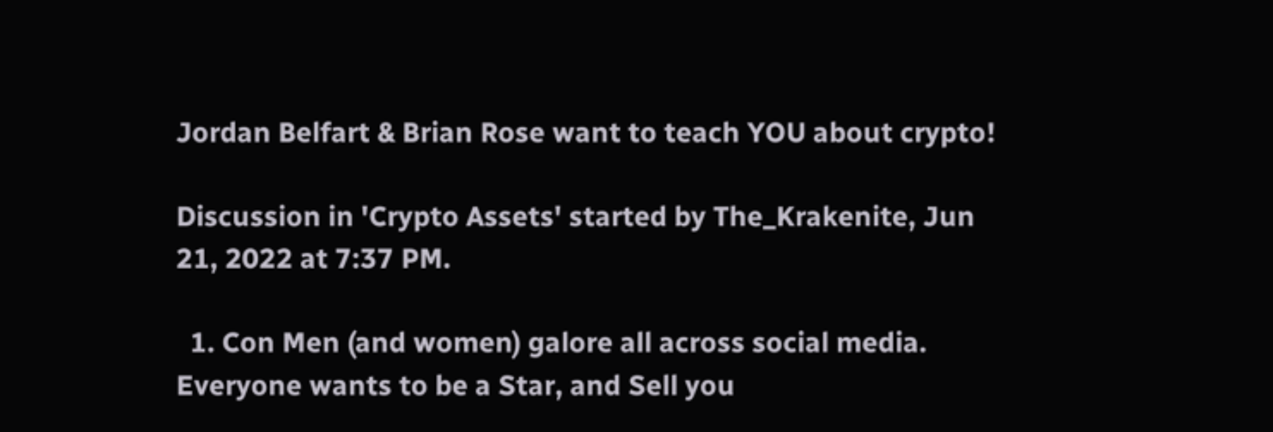Jordan Belfart & Brian Rose want to teach YOU about crypto!

Discussion in 'Crypto Assets' started by The_Krakenite, Jun 21, 2022 at 7:37 PM.

  1. Con Men (and women) galore all across social media. Everyone wants to be a Star, and Sell you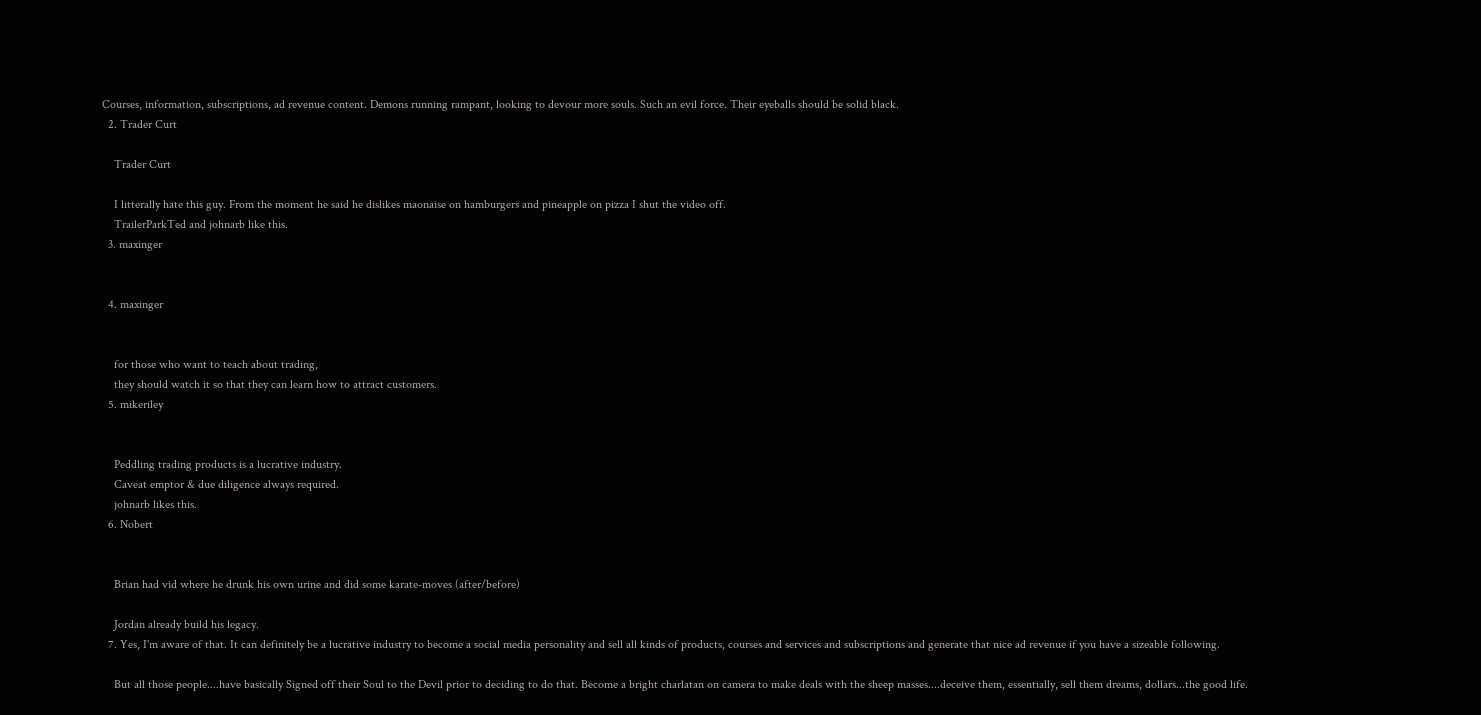Courses, information, subscriptions, ad revenue content. Demons running rampant, looking to devour more souls. Such an evil force. Their eyeballs should be solid black.
  2. Trader Curt

    Trader Curt

    I litterally hate this guy. From the moment he said he dislikes maonaise on hamburgers and pineapple on pizza I shut the video off.
    TrailerParkTed and johnarb like this.
  3. maxinger


  4. maxinger


    for those who want to teach about trading,
    they should watch it so that they can learn how to attract customers.
  5. mikeriley


    Peddling trading products is a lucrative industry.
    Caveat emptor & due diligence always required.
    johnarb likes this.
  6. Nobert


    Brian had vid where he drunk his own urine and did some karate-moves (after/before)

    Jordan already build his legacy.
  7. Yes, I'm aware of that. It can definitely be a lucrative industry to become a social media personality and sell all kinds of products, courses and services and subscriptions and generate that nice ad revenue if you have a sizeable following.

    But all those people....have basically Signed off their Soul to the Devil prior to deciding to do that. Become a bright charlatan on camera to make deals with the sheep masses....deceive them, essentially, sell them dreams, dollars...the good life.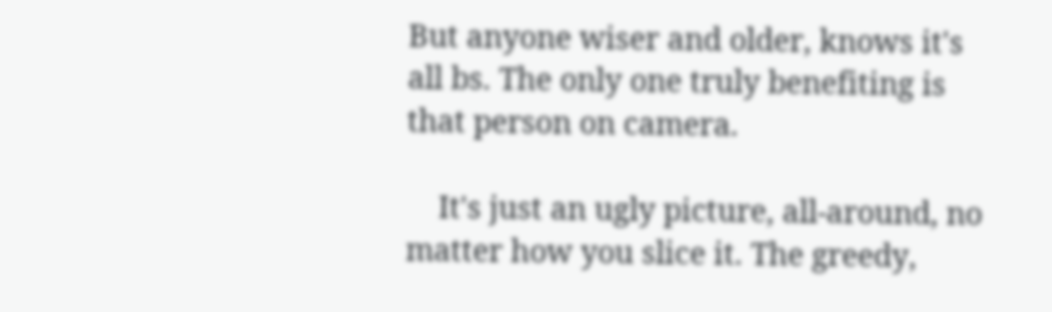But anyone wiser and older, knows it's all bs. The only one truly benefiting is that person on camera.

    It's just an ugly picture, all-around, no matter how you slice it. The greedy,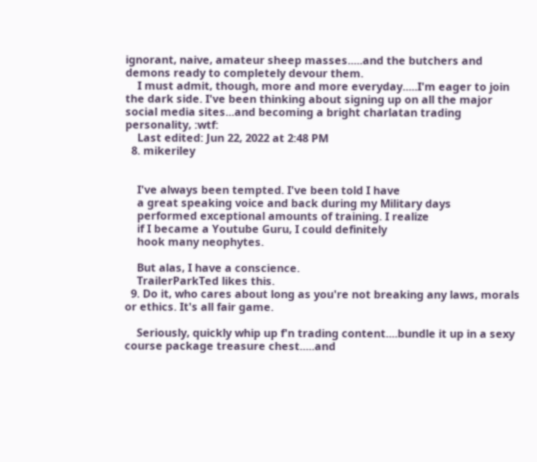ignorant, naive, amateur sheep masses.....and the butchers and demons ready to completely devour them.
    I must admit, though, more and more everyday.....I'm eager to join the dark side. I've been thinking about signing up on all the major social media sites...and becoming a bright charlatan trading personality, :wtf:
    Last edited: Jun 22, 2022 at 2:48 PM
  8. mikeriley


    I've always been tempted. I've been told I have
    a great speaking voice and back during my Military days
    performed exceptional amounts of training. I realize
    if I became a Youtube Guru, I could definitely
    hook many neophytes.

    But alas, I have a conscience.
    TrailerParkTed likes this.
  9. Do it, who cares about long as you're not breaking any laws, morals or ethics. It's all fair game.

    Seriously, quickly whip up f'n trading content....bundle it up in a sexy course package treasure chest.....and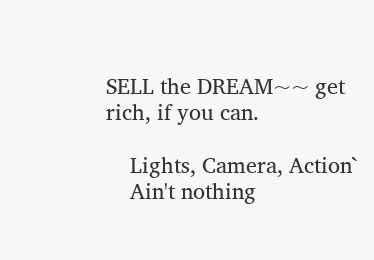SELL the DREAM~~ get rich, if you can.

    Lights, Camera, Action`
    Ain't nothing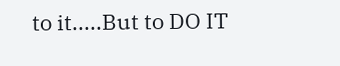to it.....But to DO IT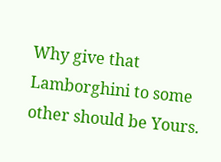Why give that Lamborghini to some other should be Yours.